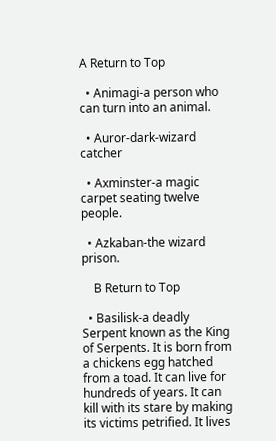A Return to Top

  • Animagi-a person who can turn into an animal.

  • Auror-dark-wizard catcher

  • Axminster-a magic carpet seating twelve people.

  • Azkaban-the wizard prison.

    B Return to Top

  • Basilisk-a deadly Serpent known as the King of Serpents. It is born from a chickens egg hatched from a toad. It can live for hundreds of years. It can kill with its stare by making its victims petrified. It lives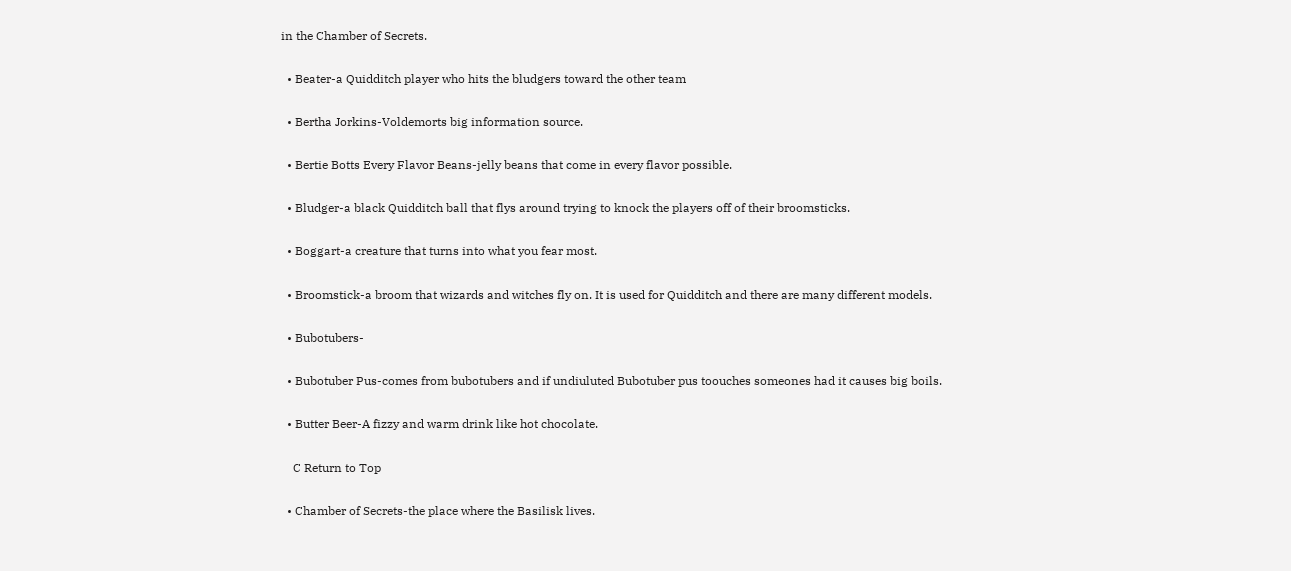in the Chamber of Secrets.

  • Beater-a Quidditch player who hits the bludgers toward the other team

  • Bertha Jorkins-Voldemorts big information source.

  • Bertie Botts Every Flavor Beans-jelly beans that come in every flavor possible.

  • Bludger-a black Quidditch ball that flys around trying to knock the players off of their broomsticks.

  • Boggart-a creature that turns into what you fear most.

  • Broomstick-a broom that wizards and witches fly on. It is used for Quidditch and there are many different models.

  • Bubotubers-

  • Bubotuber Pus-comes from bubotubers and if undiuluted Bubotuber pus toouches someones had it causes big boils.

  • Butter Beer-A fizzy and warm drink like hot chocolate.

    C Return to Top

  • Chamber of Secrets-the place where the Basilisk lives.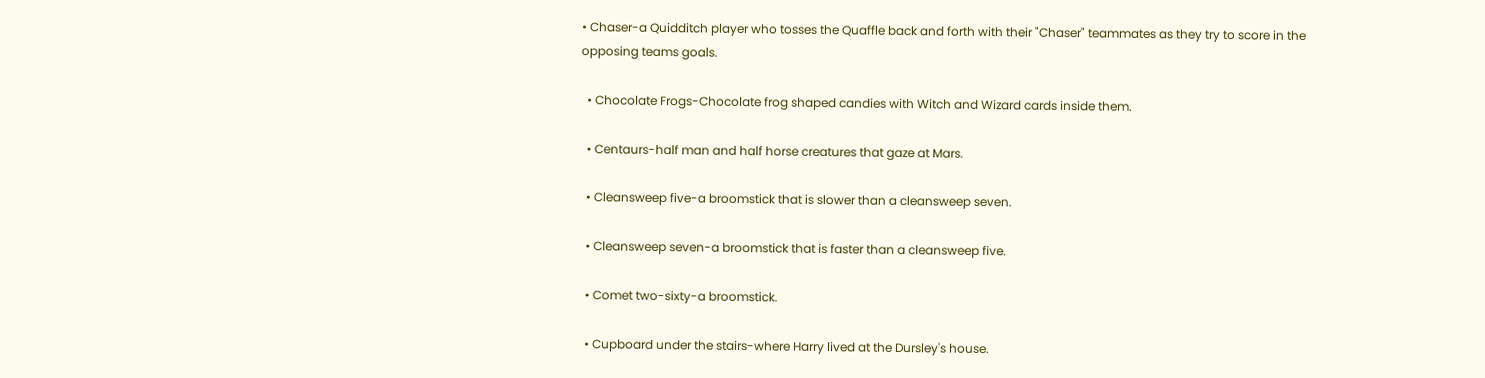• Chaser-a Quidditch player who tosses the Quaffle back and forth with their "Chaser" teammates as they try to score in the opposing teams goals.

  • Chocolate Frogs-Chocolate frog shaped candies with Witch and Wizard cards inside them.

  • Centaurs-half man and half horse creatures that gaze at Mars.

  • Cleansweep five-a broomstick that is slower than a cleansweep seven.

  • Cleansweep seven-a broomstick that is faster than a cleansweep five.

  • Comet two-sixty-a broomstick.

  • Cupboard under the stairs-where Harry lived at the Dursley's house.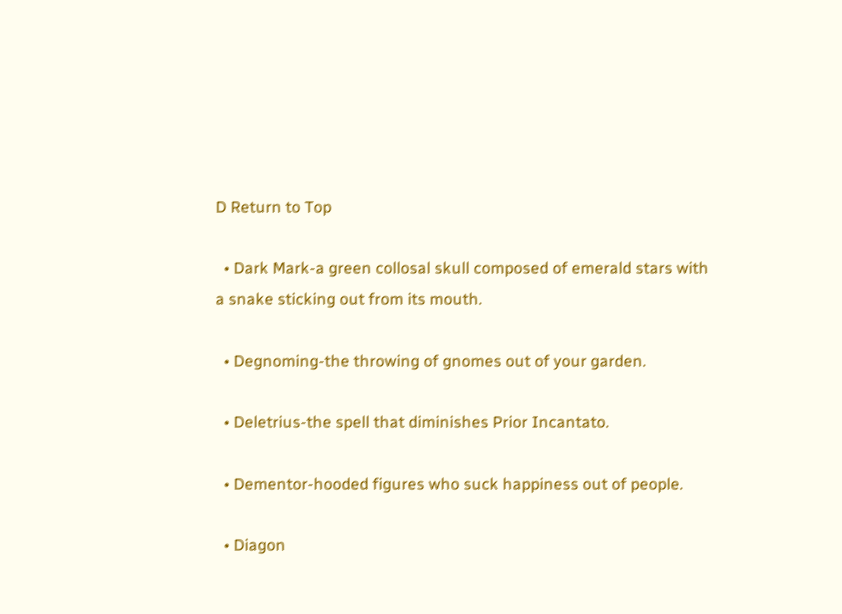D Return to Top

  • Dark Mark-a green collosal skull composed of emerald stars with a snake sticking out from its mouth.

  • Degnoming-the throwing of gnomes out of your garden.

  • Deletrius-the spell that diminishes Prior Incantato.

  • Dementor-hooded figures who suck happiness out of people.

  • Diagon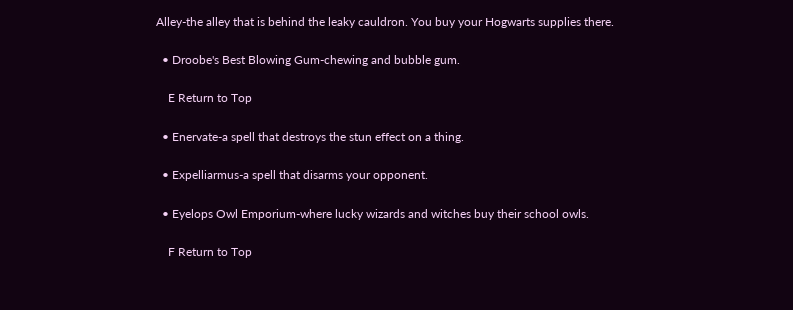Alley-the alley that is behind the leaky cauldron. You buy your Hogwarts supplies there.

  • Droobe's Best Blowing Gum-chewing and bubble gum.

    E Return to Top

  • Enervate-a spell that destroys the stun effect on a thing.

  • Expelliarmus-a spell that disarms your opponent.

  • Eyelops Owl Emporium-where lucky wizards and witches buy their school owls.

    F Return to Top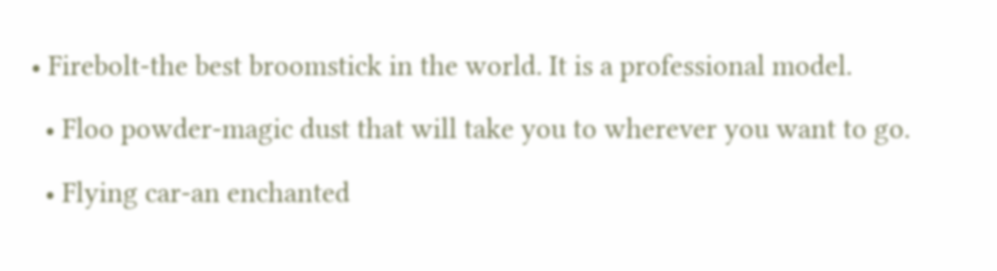• Firebolt-the best broomstick in the world. It is a professional model.

  • Floo powder-magic dust that will take you to wherever you want to go.

  • Flying car-an enchanted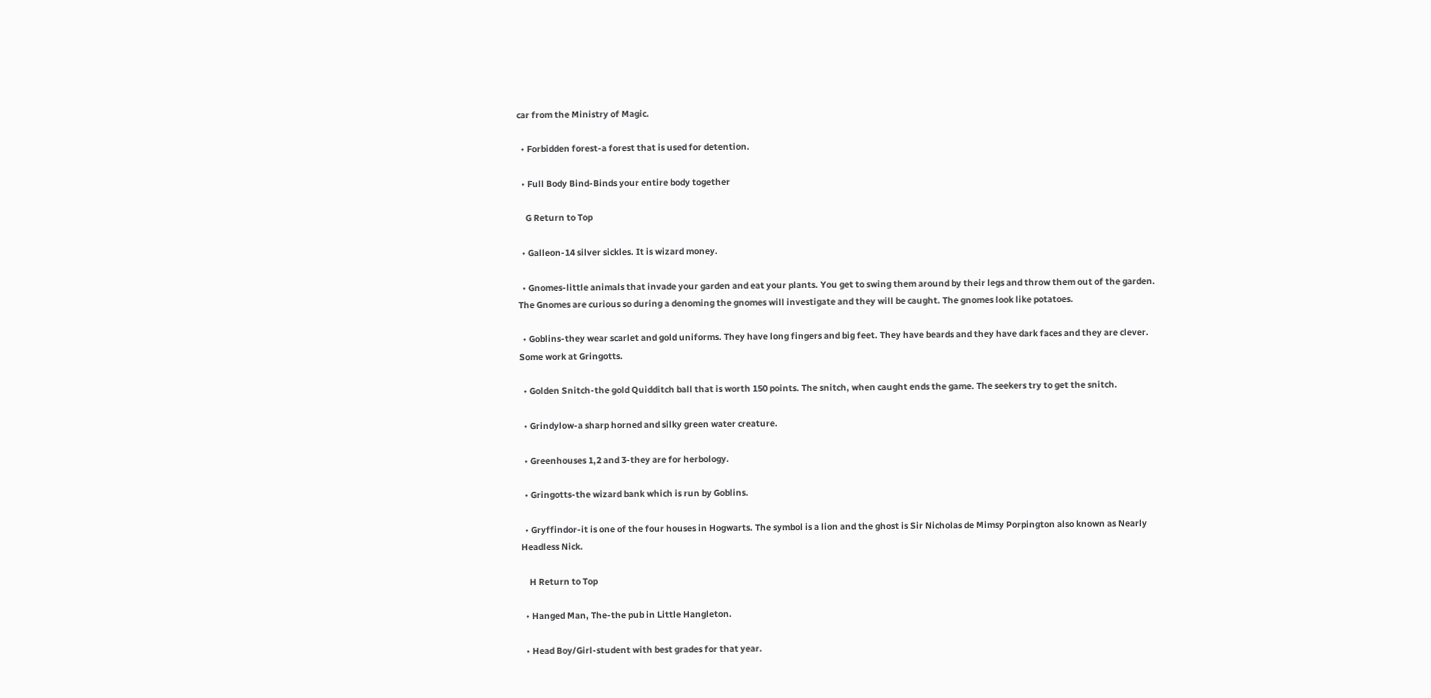car from the Ministry of Magic.

  • Forbidden forest-a forest that is used for detention.

  • Full Body Bind-Binds your entire body together

    G Return to Top

  • Galleon-14 silver sickles. It is wizard money.

  • Gnomes-little animals that invade your garden and eat your plants. You get to swing them around by their legs and throw them out of the garden. The Gnomes are curious so during a denoming the gnomes will investigate and they will be caught. The gnomes look like potatoes.

  • Goblins-they wear scarlet and gold uniforms. They have long fingers and big feet. They have beards and they have dark faces and they are clever. Some work at Gringotts.

  • Golden Snitch-the gold Quidditch ball that is worth 150 points. The snitch, when caught ends the game. The seekers try to get the snitch.

  • Grindylow-a sharp horned and silky green water creature.

  • Greenhouses 1,2 and 3-they are for herbology.

  • Gringotts-the wizard bank which is run by Goblins.

  • Gryffindor-it is one of the four houses in Hogwarts. The symbol is a lion and the ghost is Sir Nicholas de Mimsy Porpington also known as Nearly Headless Nick.

    H Return to Top

  • Hanged Man, The-the pub in Little Hangleton.

  • Head Boy/Girl-student with best grades for that year.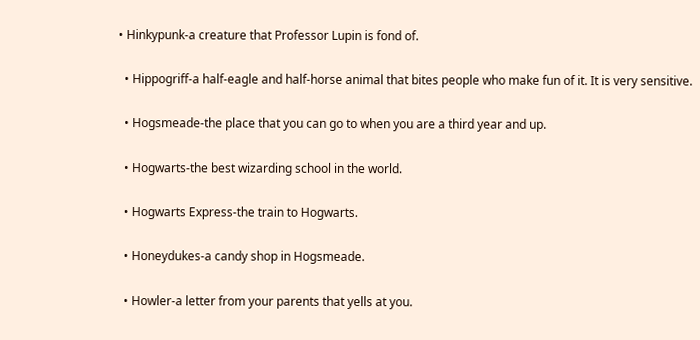• Hinkypunk-a creature that Professor Lupin is fond of.

  • Hippogriff-a half-eagle and half-horse animal that bites people who make fun of it. It is very sensitive.

  • Hogsmeade-the place that you can go to when you are a third year and up.

  • Hogwarts-the best wizarding school in the world.

  • Hogwarts Express-the train to Hogwarts.

  • Honeydukes-a candy shop in Hogsmeade.

  • Howler-a letter from your parents that yells at you.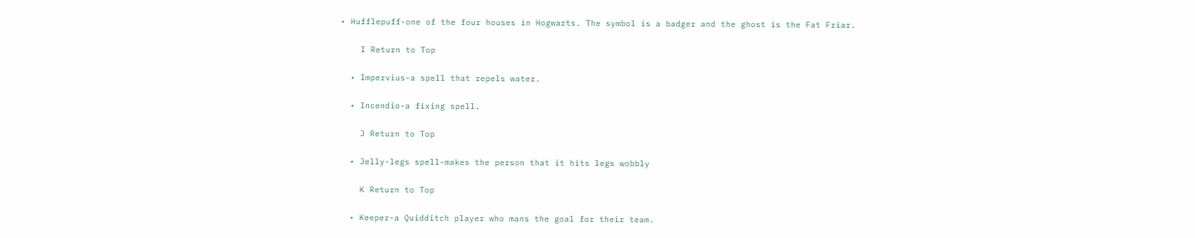• Hufflepuff-one of the four houses in Hogwarts. The symbol is a badger and the ghost is the Fat Friar.

    I Return to Top

  • Impervius-a spell that repels water.

  • Incendio-a fixing spell.

    J Return to Top

  • Jelly-legs spell-makes the person that it hits legs wobbly

    K Return to Top

  • Keeper-a Quidditch player who mans the goal for their team.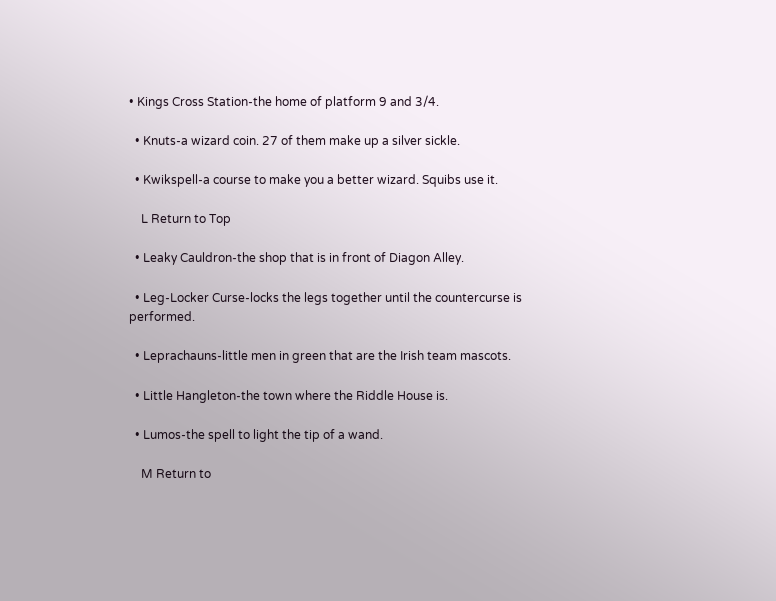• Kings Cross Station-the home of platform 9 and 3/4.

  • Knuts-a wizard coin. 27 of them make up a silver sickle.

  • Kwikspell-a course to make you a better wizard. Squibs use it.

    L Return to Top

  • Leaky Cauldron-the shop that is in front of Diagon Alley.

  • Leg-Locker Curse-locks the legs together until the countercurse is performed.

  • Leprachauns-little men in green that are the Irish team mascots.

  • Little Hangleton-the town where the Riddle House is.

  • Lumos-the spell to light the tip of a wand.

    M Return to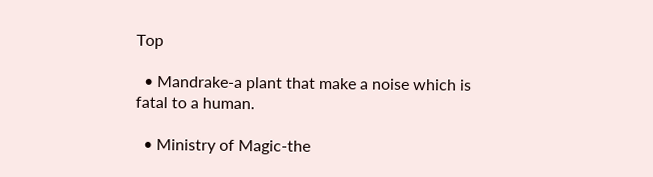Top

  • Mandrake-a plant that make a noise which is fatal to a human.

  • Ministry of Magic-the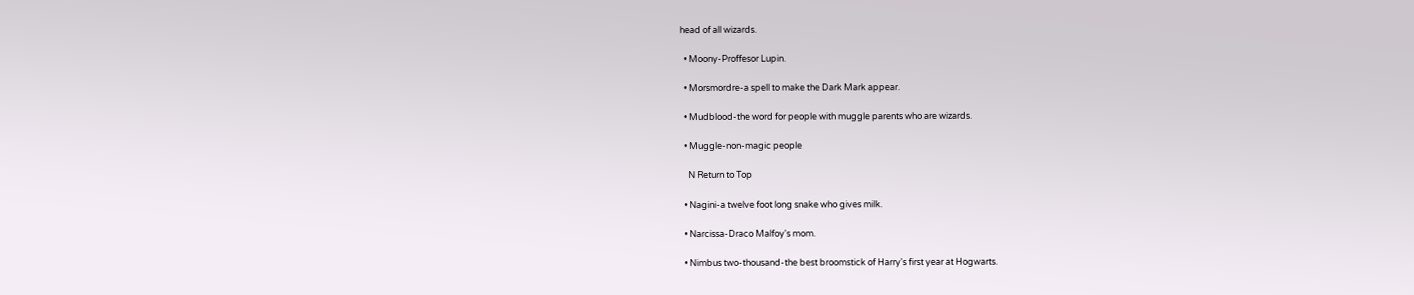head of all wizards.

  • Moony-Proffesor Lupin.

  • Morsmordre-a spell to make the Dark Mark appear.

  • Mudblood-the word for people with muggle parents who are wizards.

  • Muggle-non-magic people

    N Return to Top

  • Nagini-a twelve foot long snake who gives milk.

  • Narcissa-Draco Malfoy's mom.

  • Nimbus two-thousand-the best broomstick of Harry's first year at Hogwarts.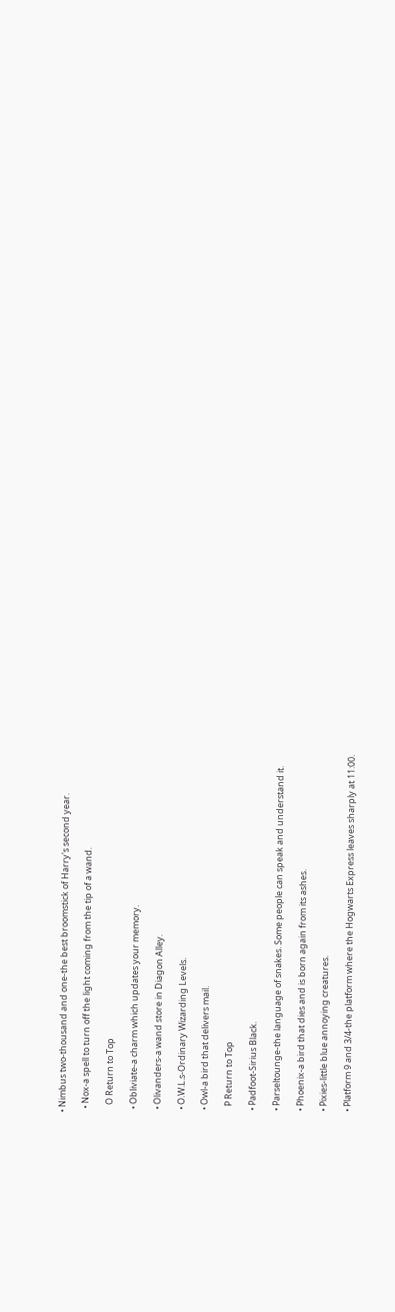• Nimbus two-thousand and one-the best broomstick of Harry's second year.

  • Nox-a spell to turn off the light coming from the tip of a wand.

    O Return to Top

  • Obliviate-a charm which updates your memory.

  • Olivanders-a wand store in Diagon Alley.

  • O.W.L.s-Ordinary Wizarding Levels.

  • Owl-a bird that delivers mail.

    P Return to Top

  • Padfoot-Sirius Black.

  • Parseltounge-the language of snakes. Some people can speak and understand it.

  • Phoenix-a bird that dies and is born again from its ashes.

  • Pixies-little blue annoying creatures.

  • Platform 9 and 3/4-the platform where the Hogwarts Express leaves sharply at 11:00.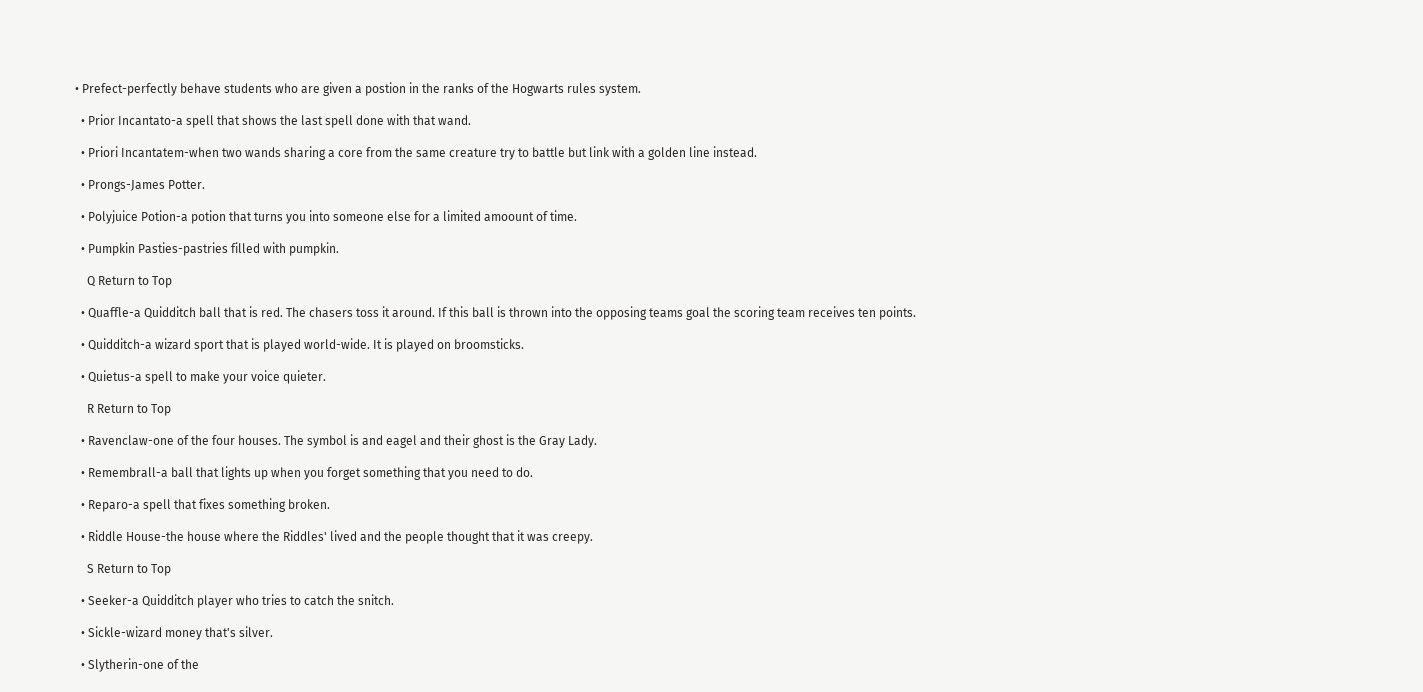• Prefect-perfectly behave students who are given a postion in the ranks of the Hogwarts rules system.

  • Prior Incantato-a spell that shows the last spell done with that wand.

  • Priori Incantatem-when two wands sharing a core from the same creature try to battle but link with a golden line instead.

  • Prongs-James Potter.

  • Polyjuice Potion-a potion that turns you into someone else for a limited amoount of time.

  • Pumpkin Pasties-pastries filled with pumpkin.

    Q Return to Top

  • Quaffle-a Quidditch ball that is red. The chasers toss it around. If this ball is thrown into the opposing teams goal the scoring team receives ten points.

  • Quidditch-a wizard sport that is played world-wide. It is played on broomsticks.

  • Quietus-a spell to make your voice quieter.

    R Return to Top

  • Ravenclaw-one of the four houses. The symbol is and eagel and their ghost is the Gray Lady.

  • Remembrall-a ball that lights up when you forget something that you need to do.

  • Reparo-a spell that fixes something broken.

  • Riddle House-the house where the Riddles' lived and the people thought that it was creepy.

    S Return to Top

  • Seeker-a Quidditch player who tries to catch the snitch.

  • Sickle-wizard money that's silver.

  • Slytherin-one of the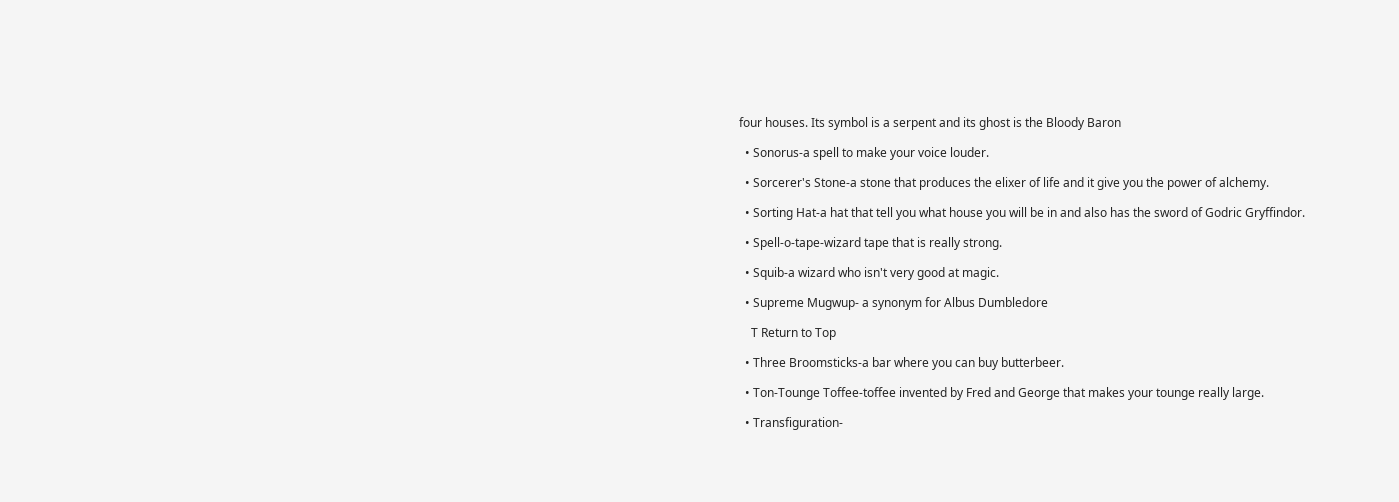four houses. Its symbol is a serpent and its ghost is the Bloody Baron

  • Sonorus-a spell to make your voice louder.

  • Sorcerer's Stone-a stone that produces the elixer of life and it give you the power of alchemy.

  • Sorting Hat-a hat that tell you what house you will be in and also has the sword of Godric Gryffindor.

  • Spell-o-tape-wizard tape that is really strong.

  • Squib-a wizard who isn't very good at magic.

  • Supreme Mugwup- a synonym for Albus Dumbledore

    T Return to Top

  • Three Broomsticks-a bar where you can buy butterbeer.

  • Ton-Tounge Toffee-toffee invented by Fred and George that makes your tounge really large.

  • Transfiguration-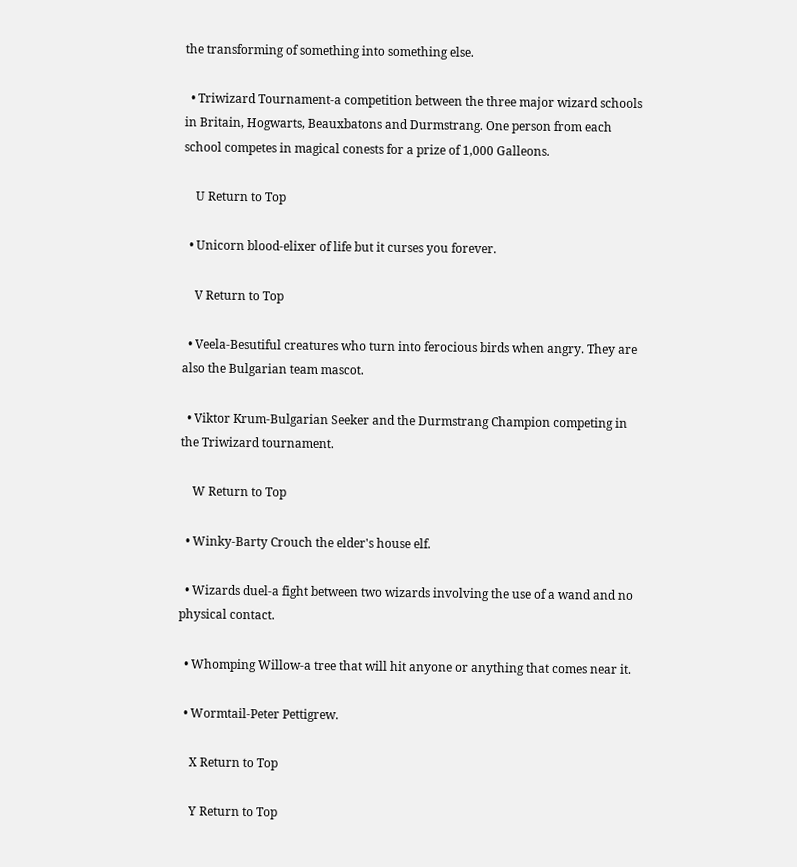the transforming of something into something else.

  • Triwizard Tournament-a competition between the three major wizard schools in Britain, Hogwarts, Beauxbatons and Durmstrang. One person from each school competes in magical conests for a prize of 1,000 Galleons.

    U Return to Top

  • Unicorn blood-elixer of life but it curses you forever.

    V Return to Top

  • Veela-Besutiful creatures who turn into ferocious birds when angry. They are also the Bulgarian team mascot.

  • Viktor Krum-Bulgarian Seeker and the Durmstrang Champion competing in the Triwizard tournament.

    W Return to Top

  • Winky-Barty Crouch the elder's house elf.

  • Wizards duel-a fight between two wizards involving the use of a wand and no physical contact.

  • Whomping Willow-a tree that will hit anyone or anything that comes near it.

  • Wormtail-Peter Pettigrew.

    X Return to Top

    Y Return to Top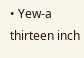• Yew-a thirteen inch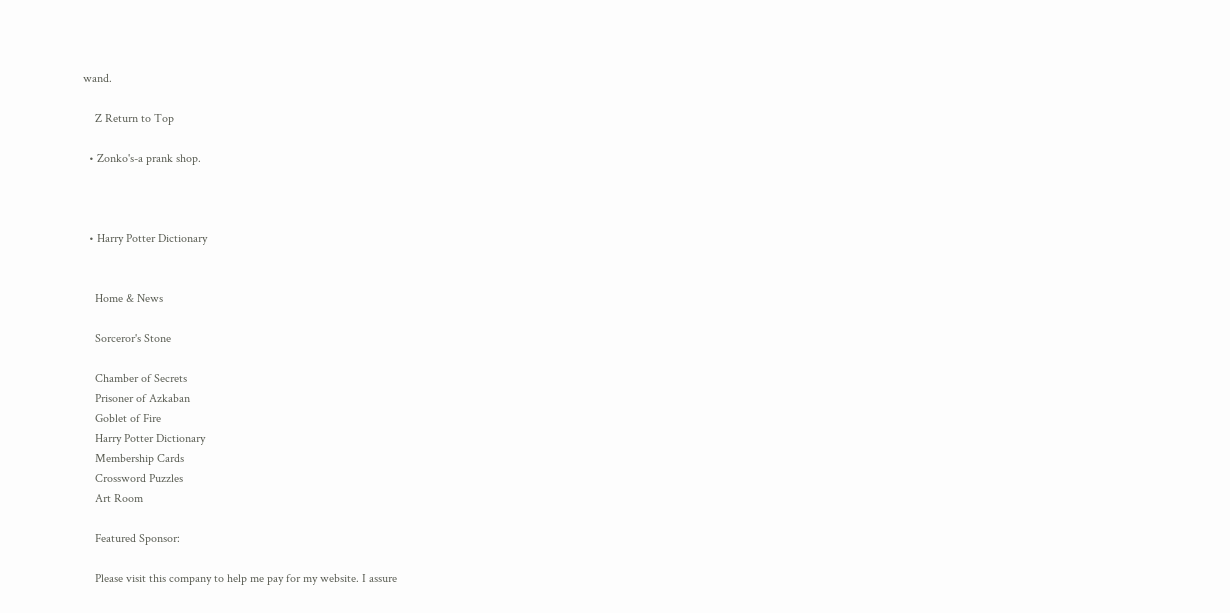wand.

    Z Return to Top

  • Zonko's-a prank shop.



  • Harry Potter Dictionary


    Home & News

    Sorceror's Stone

    Chamber of Secrets
    Prisoner of Azkaban
    Goblet of Fire
    Harry Potter Dictionary
    Membership Cards
    Crossword Puzzles
    Art Room

    Featured Sponsor:

    Please visit this company to help me pay for my website. I assure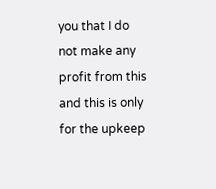you that I do not make any profit from this and this is only for the upkeep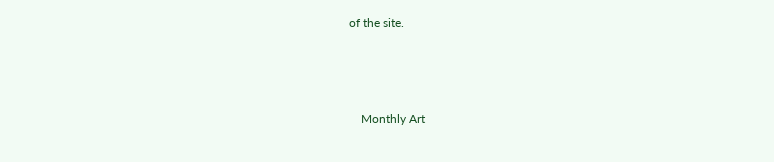of the site.



    Monthly Art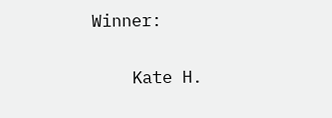Winner:

    Kate H.